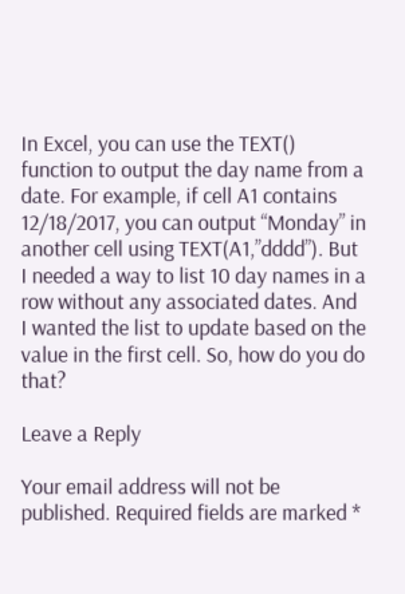In Excel, you can use the TEXT() function to output the day name from a date. For example, if cell A1 contains 12/18/2017, you can output “Monday” in another cell using TEXT(A1,”dddd”). But I needed a way to list 10 day names in a row without any associated dates. And I wanted the list to update based on the value in the first cell. So, how do you do that?

Leave a Reply

Your email address will not be published. Required fields are marked *